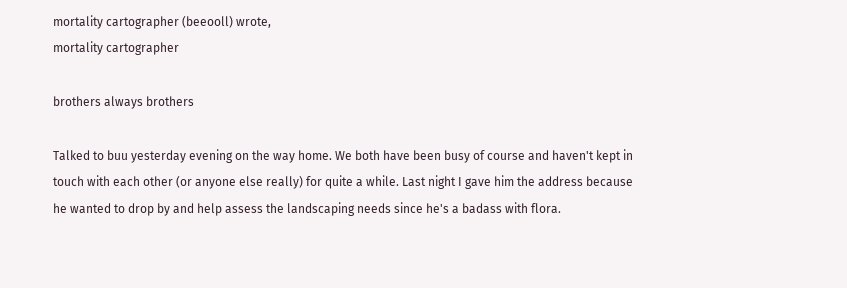mortality cartographer (beeooll) wrote,
mortality cartographer

brothers always brothers

Talked to buu yesterday evening on the way home. We both have been busy of course and haven't kept in touch with each other (or anyone else really) for quite a while. Last night I gave him the address because he wanted to drop by and help assess the landscaping needs since he's a badass with flora.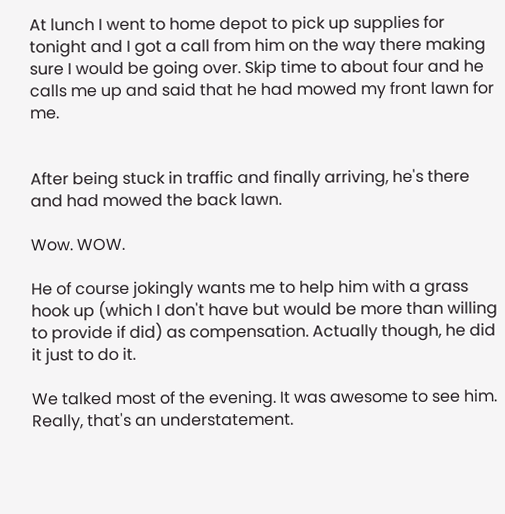At lunch I went to home depot to pick up supplies for tonight and I got a call from him on the way there making sure I would be going over. Skip time to about four and he calls me up and said that he had mowed my front lawn for me.


After being stuck in traffic and finally arriving, he's there and had mowed the back lawn.

Wow. WOW.

He of course jokingly wants me to help him with a grass hook up (which I don't have but would be more than willing to provide if did) as compensation. Actually though, he did it just to do it.

We talked most of the evening. It was awesome to see him. Really, that's an understatement.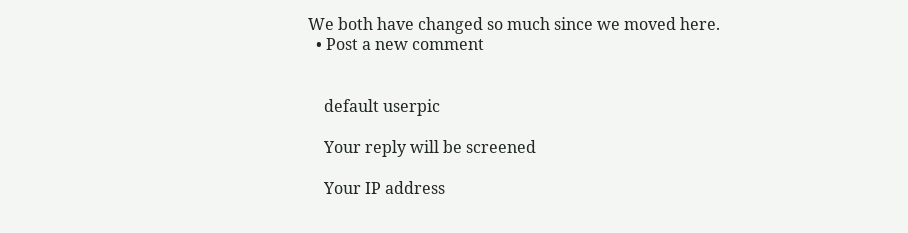We both have changed so much since we moved here.
  • Post a new comment


    default userpic

    Your reply will be screened

    Your IP address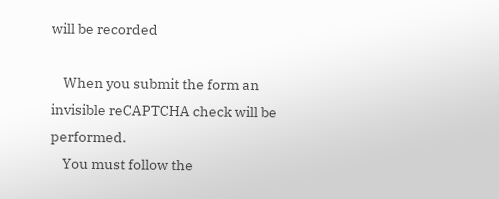will be recorded

    When you submit the form an invisible reCAPTCHA check will be performed.
    You must follow the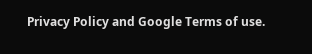Privacy Policy and Google Terms of use.